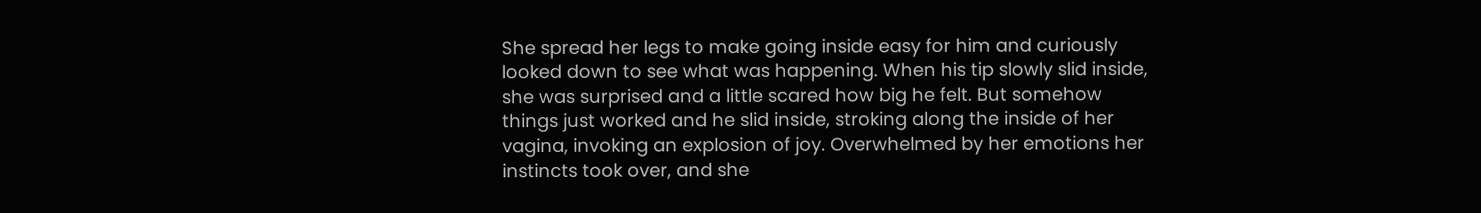She spread her legs to make going inside easy for him and curiously looked down to see what was happening. When his tip slowly slid inside, she was surprised and a little scared how big he felt. But somehow things just worked and he slid inside, stroking along the inside of her vagina, invoking an explosion of joy. Overwhelmed by her emotions her instincts took over, and she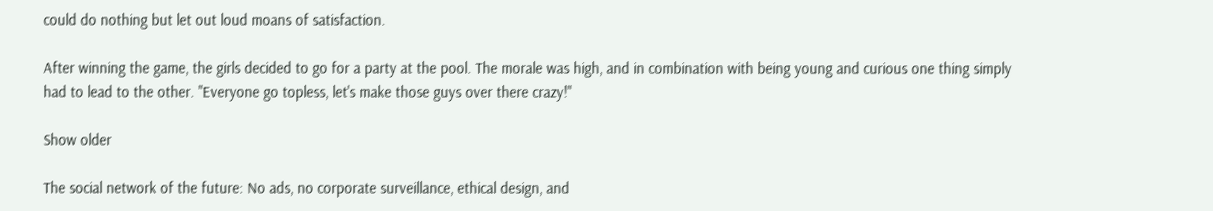could do nothing but let out loud moans of satisfaction.

After winning the game, the girls decided to go for a party at the pool. The morale was high, and in combination with being young and curious one thing simply had to lead to the other. "Everyone go topless, let's make those guys over there crazy!"

Show older

The social network of the future: No ads, no corporate surveillance, ethical design, and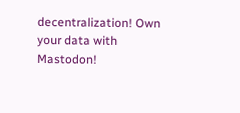decentralization! Own your data with Mastodon!